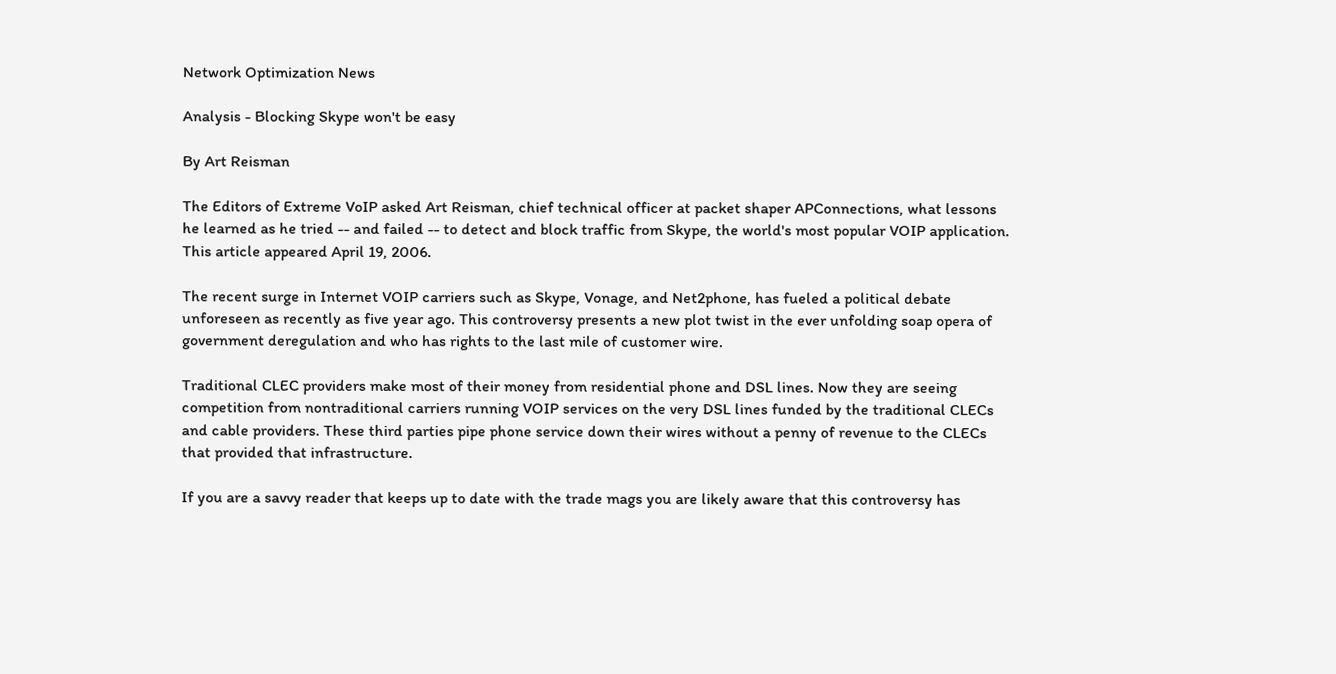Network Optimization News

Analysis - Blocking Skype won't be easy

By Art Reisman

The Editors of Extreme VoIP asked Art Reisman, chief technical officer at packet shaper APConnections, what lessons
he learned as he tried -- and failed -- to detect and block traffic from Skype, the world's most popular VOIP application.
This article appeared April 19, 2006.

The recent surge in Internet VOIP carriers such as Skype, Vonage, and Net2phone, has fueled a political debate
unforeseen as recently as five year ago. This controversy presents a new plot twist in the ever unfolding soap opera of
government deregulation and who has rights to the last mile of customer wire.

Traditional CLEC providers make most of their money from residential phone and DSL lines. Now they are seeing
competition from nontraditional carriers running VOIP services on the very DSL lines funded by the traditional CLECs
and cable providers. These third parties pipe phone service down their wires without a penny of revenue to the CLECs
that provided that infrastructure.

If you are a savvy reader that keeps up to date with the trade mags you are likely aware that this controversy has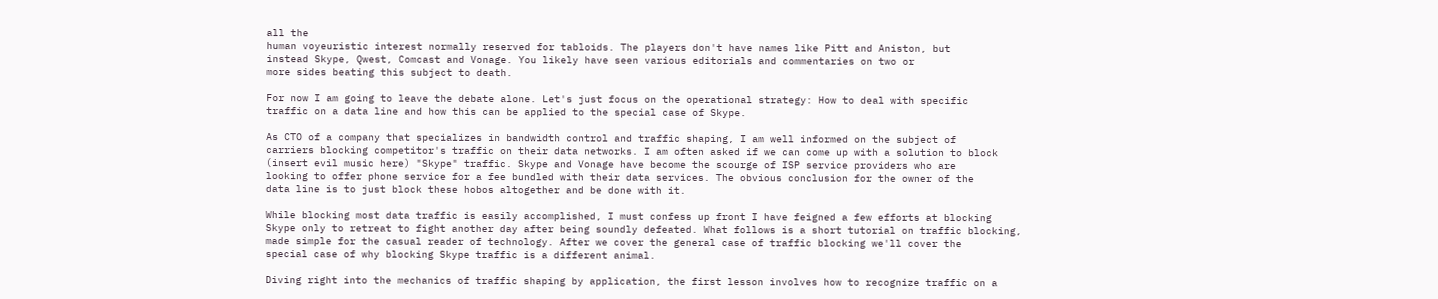all the
human voyeuristic interest normally reserved for tabloids. The players don't have names like Pitt and Aniston, but
instead Skype, Qwest, Comcast and Vonage. You likely have seen various editorials and commentaries on two or
more sides beating this subject to death.

For now I am going to leave the debate alone. Let's just focus on the operational strategy: How to deal with specific
traffic on a data line and how this can be applied to the special case of Skype.

As CTO of a company that specializes in bandwidth control and traffic shaping, I am well informed on the subject of
carriers blocking competitor's traffic on their data networks. I am often asked if we can come up with a solution to block
(insert evil music here) "Skype" traffic. Skype and Vonage have become the scourge of ISP service providers who are
looking to offer phone service for a fee bundled with their data services. The obvious conclusion for the owner of the
data line is to just block these hobos altogether and be done with it.

While blocking most data traffic is easily accomplished, I must confess up front I have feigned a few efforts at blocking
Skype only to retreat to fight another day after being soundly defeated. What follows is a short tutorial on traffic blocking,
made simple for the casual reader of technology. After we cover the general case of traffic blocking we'll cover the
special case of why blocking Skype traffic is a different animal.

Diving right into the mechanics of traffic shaping by application, the first lesson involves how to recognize traffic on a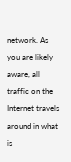network. As you are likely aware, all traffic on the Internet travels around in what is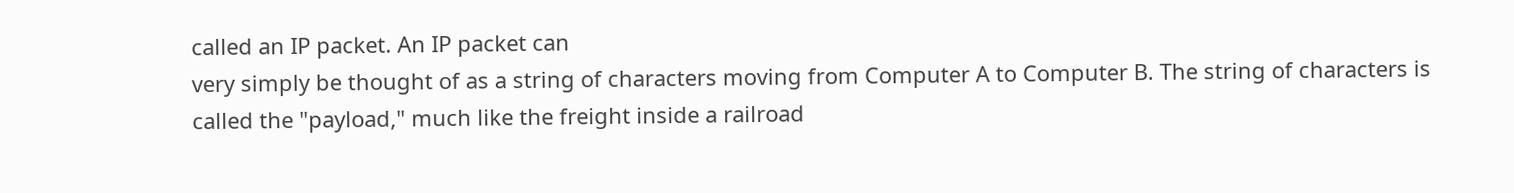called an IP packet. An IP packet can
very simply be thought of as a string of characters moving from Computer A to Computer B. The string of characters is
called the "payload," much like the freight inside a railroad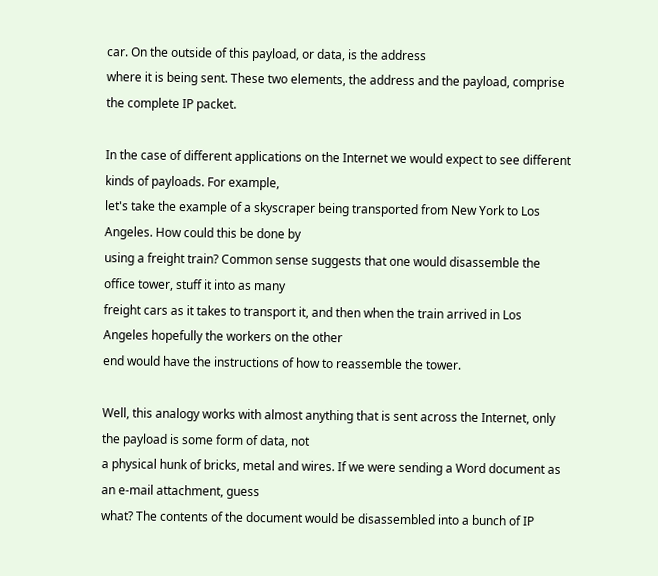car. On the outside of this payload, or data, is the address
where it is being sent. These two elements, the address and the payload, comprise the complete IP packet.

In the case of different applications on the Internet we would expect to see different kinds of payloads. For example,
let's take the example of a skyscraper being transported from New York to Los Angeles. How could this be done by
using a freight train? Common sense suggests that one would disassemble the office tower, stuff it into as many
freight cars as it takes to transport it, and then when the train arrived in Los Angeles hopefully the workers on the other
end would have the instructions of how to reassemble the tower.

Well, this analogy works with almost anything that is sent across the Internet, only the payload is some form of data, not
a physical hunk of bricks, metal and wires. If we were sending a Word document as an e-mail attachment, guess
what? The contents of the document would be disassembled into a bunch of IP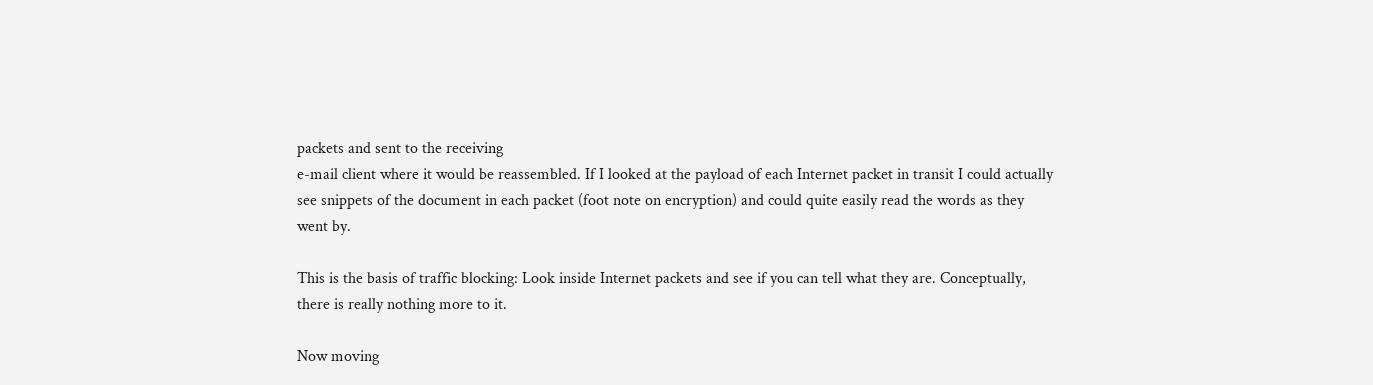packets and sent to the receiving
e-mail client where it would be reassembled. If I looked at the payload of each Internet packet in transit I could actually
see snippets of the document in each packet (foot note on encryption) and could quite easily read the words as they
went by.

This is the basis of traffic blocking: Look inside Internet packets and see if you can tell what they are. Conceptually,
there is really nothing more to it.

Now moving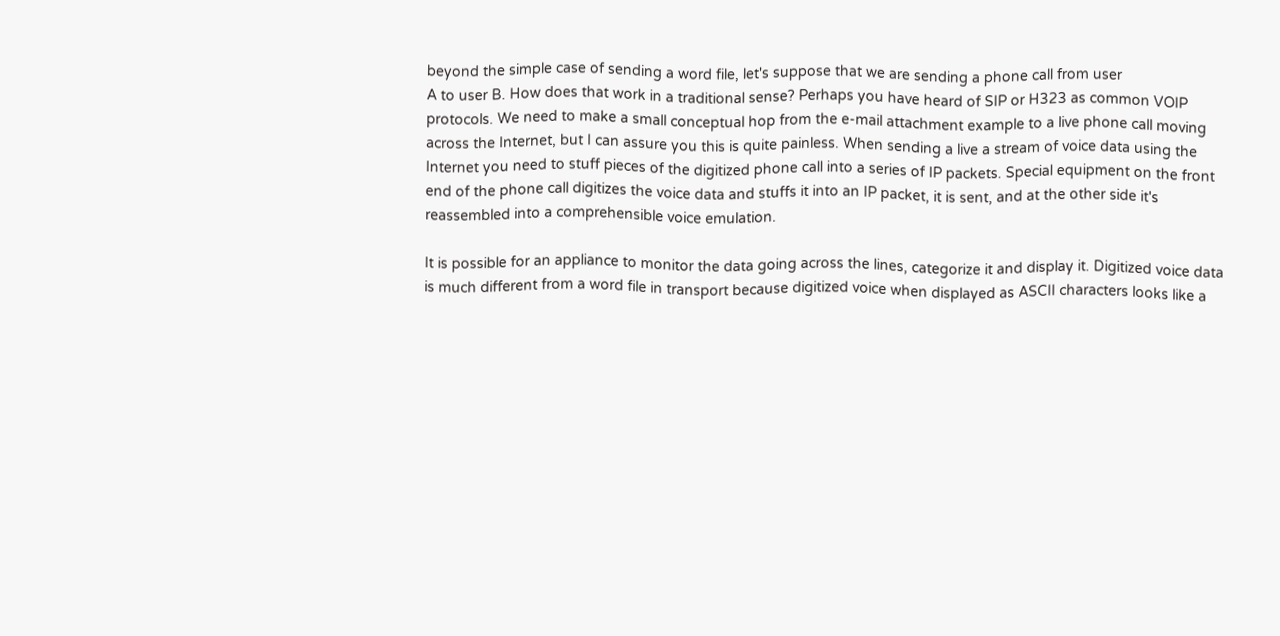beyond the simple case of sending a word file, let's suppose that we are sending a phone call from user
A to user B. How does that work in a traditional sense? Perhaps you have heard of SIP or H323 as common VOIP
protocols. We need to make a small conceptual hop from the e-mail attachment example to a live phone call moving
across the Internet, but I can assure you this is quite painless. When sending a live a stream of voice data using the
Internet you need to stuff pieces of the digitized phone call into a series of IP packets. Special equipment on the front
end of the phone call digitizes the voice data and stuffs it into an IP packet, it is sent, and at the other side it's
reassembled into a comprehensible voice emulation.

It is possible for an appliance to monitor the data going across the lines, categorize it and display it. Digitized voice data
is much different from a word file in transport because digitized voice when displayed as ASCII characters looks like a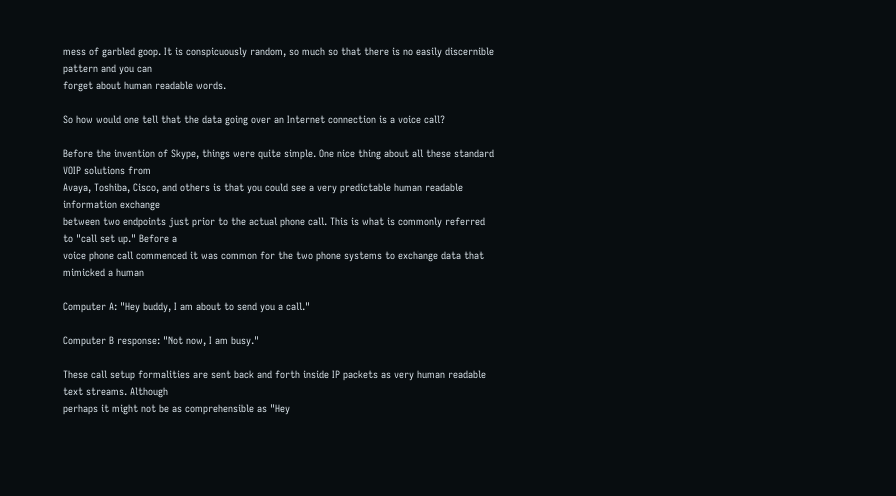mess of garbled goop. It is conspicuously random, so much so that there is no easily discernible pattern and you can
forget about human readable words.

So how would one tell that the data going over an Internet connection is a voice call?

Before the invention of Skype, things were quite simple. One nice thing about all these standard VOIP solutions from
Avaya, Toshiba, Cisco, and others is that you could see a very predictable human readable information exchange
between two endpoints just prior to the actual phone call. This is what is commonly referred to "call set up." Before a
voice phone call commenced it was common for the two phone systems to exchange data that mimicked a human

Computer A: "Hey buddy, I am about to send you a call."

Computer B response: "Not now, I am busy."

These call setup formalities are sent back and forth inside IP packets as very human readable text streams. Although
perhaps it might not be as comprehensible as "Hey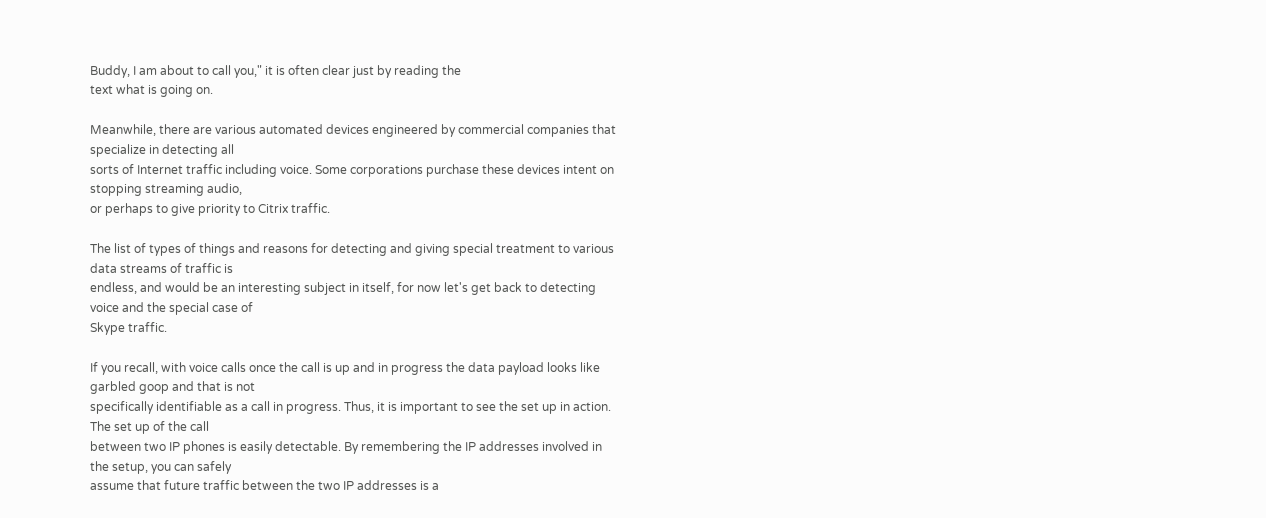Buddy, I am about to call you," it is often clear just by reading the
text what is going on.

Meanwhile, there are various automated devices engineered by commercial companies that specialize in detecting all
sorts of Internet traffic including voice. Some corporations purchase these devices intent on stopping streaming audio,
or perhaps to give priority to Citrix traffic.

The list of types of things and reasons for detecting and giving special treatment to various data streams of traffic is
endless, and would be an interesting subject in itself, for now let's get back to detecting voice and the special case of
Skype traffic.

If you recall, with voice calls once the call is up and in progress the data payload looks like garbled goop and that is not
specifically identifiable as a call in progress. Thus, it is important to see the set up in action. The set up of the call
between two IP phones is easily detectable. By remembering the IP addresses involved in the setup, you can safely
assume that future traffic between the two IP addresses is a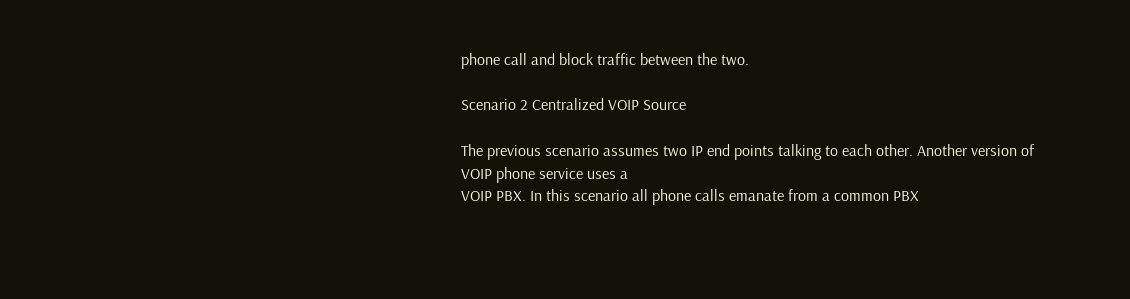phone call and block traffic between the two.

Scenario 2 Centralized VOIP Source

The previous scenario assumes two IP end points talking to each other. Another version of VOIP phone service uses a
VOIP PBX. In this scenario all phone calls emanate from a common PBX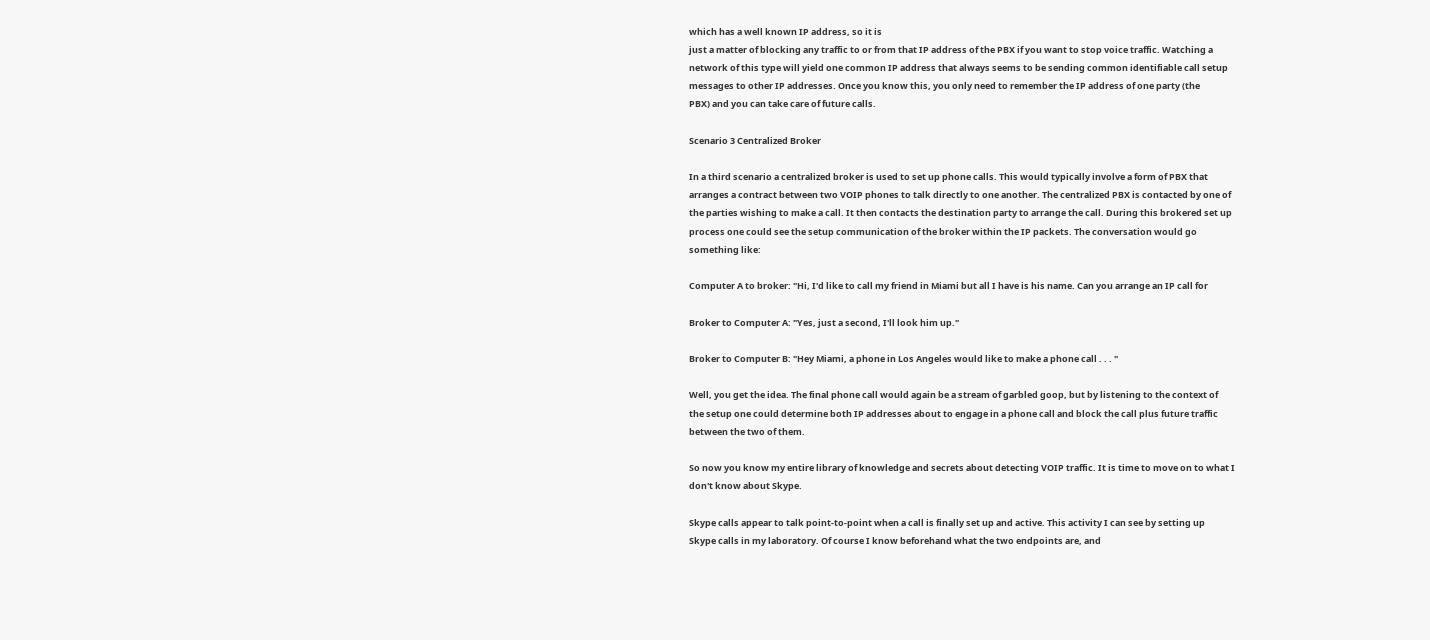which has a well known IP address, so it is
just a matter of blocking any traffic to or from that IP address of the PBX if you want to stop voice traffic. Watching a
network of this type will yield one common IP address that always seems to be sending common identifiable call setup
messages to other IP addresses. Once you know this, you only need to remember the IP address of one party (the
PBX) and you can take care of future calls.

Scenario 3 Centralized Broker

In a third scenario a centralized broker is used to set up phone calls. This would typically involve a form of PBX that
arranges a contract between two VOIP phones to talk directly to one another. The centralized PBX is contacted by one of
the parties wishing to make a call. It then contacts the destination party to arrange the call. During this brokered set up
process one could see the setup communication of the broker within the IP packets. The conversation would go
something like:

Computer A to broker: "Hi, I'd like to call my friend in Miami but all I have is his name. Can you arrange an IP call for

Broker to Computer A: "Yes, just a second, I'll look him up."

Broker to Computer B: "Hey Miami, a phone in Los Angeles would like to make a phone call . . . "

Well, you get the idea. The final phone call would again be a stream of garbled goop, but by listening to the context of
the setup one could determine both IP addresses about to engage in a phone call and block the call plus future traffic
between the two of them.

So now you know my entire library of knowledge and secrets about detecting VOIP traffic. It is time to move on to what I
don't know about Skype.

Skype calls appear to talk point-to-point when a call is finally set up and active. This activity I can see by setting up
Skype calls in my laboratory. Of course I know beforehand what the two endpoints are, and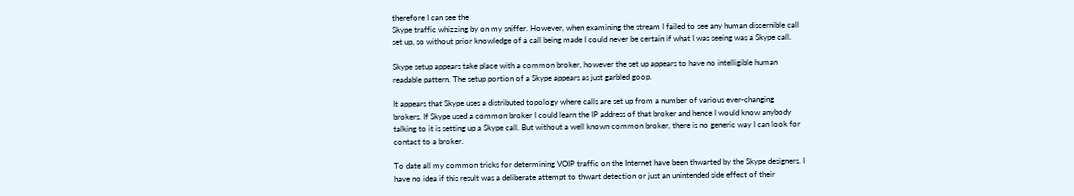therefore I can see the
Skype traffic whizzing by on my sniffer. However, when examining the stream I failed to see any human discernible call
set up, so without prior knowledge of a call being made I could never be certain if what I was seeing was a Skype call.

Skype setup appears take place with a common broker, however the set up appears to have no intelligible human
readable pattern. The setup portion of a Skype appears as just garbled goop.

It appears that Skype uses a distributed topology where calls are set up from a number of various ever-changing
brokers. If Skype used a common broker I could learn the IP address of that broker and hence I would know anybody
talking to it is setting up a Skype call. But without a well known common broker, there is no generic way I can look for
contact to a broker.

To date all my common tricks for determining VOIP traffic on the Internet have been thwarted by the Skype designers. I
have no idea if this result was a deliberate attempt to thwart detection or just an unintended side effect of their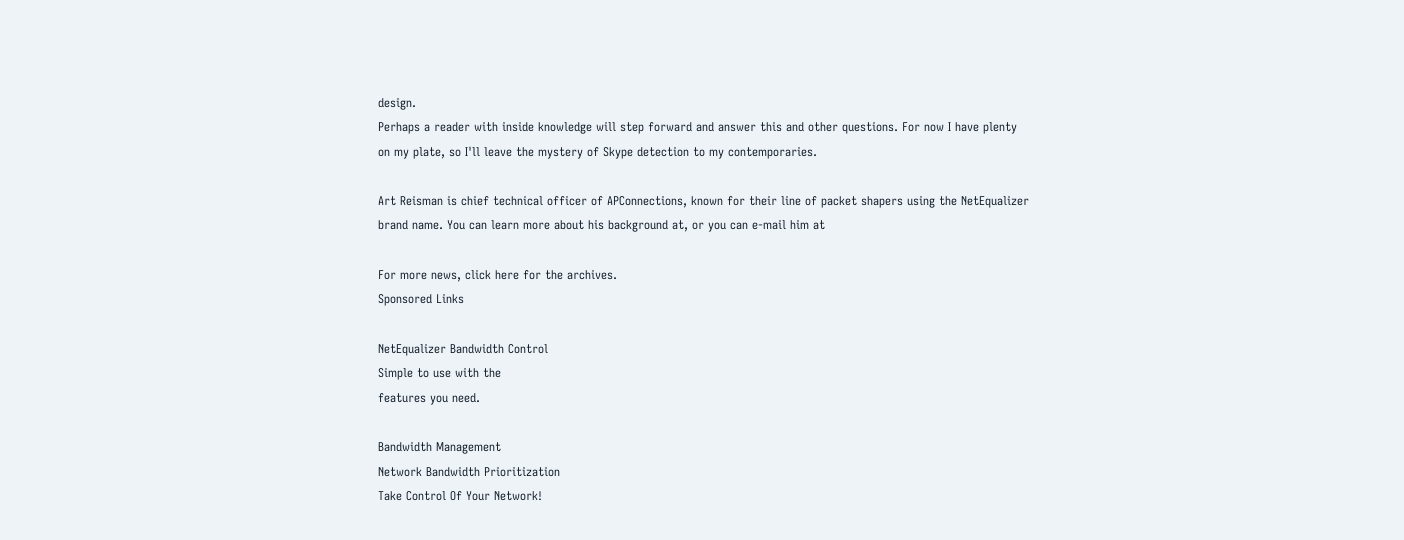design.
Perhaps a reader with inside knowledge will step forward and answer this and other questions. For now I have plenty
on my plate, so I'll leave the mystery of Skype detection to my contemporaries.

Art Reisman is chief technical officer of APConnections, known for their line of packet shapers using the NetEqualizer
brand name. You can learn more about his background at, or you can e-mail him at

For more news, click here for the archives.
Sponsored Links

NetEqualizer Bandwidth Control
Simple to use with the
features you need.

Bandwidth Management
Network Bandwidth Prioritization
Take Control Of Your Network!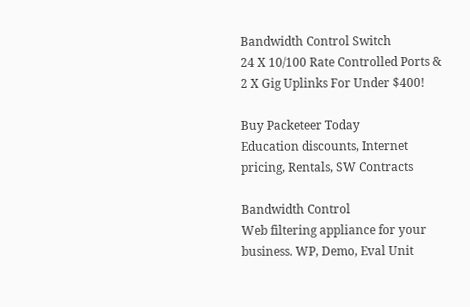Bandwidth Control Switch
24 X 10/100 Rate Controlled Ports &
2 X Gig Uplinks For Under $400!

Buy Packeteer Today
Education discounts, Internet
pricing, Rentals, SW Contracts

Bandwidth Control
Web filtering appliance for your
business. WP, Demo, Eval Unit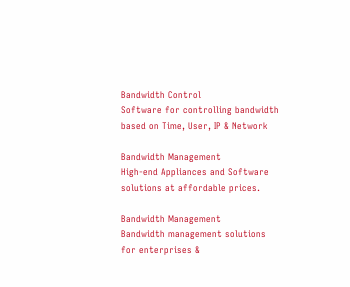Bandwidth Control
Software for controlling bandwidth
based on Time, User, IP & Network

Bandwidth Management
High-end Appliances and Software
solutions at affordable prices.

Bandwidth Management
Bandwidth management solutions
for enterprises &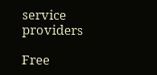service providers

Free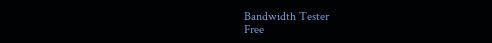Bandwidth Tester
Free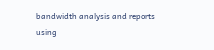bandwidth analysis and reports
using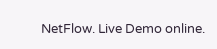NetFlow. Live Demo online.